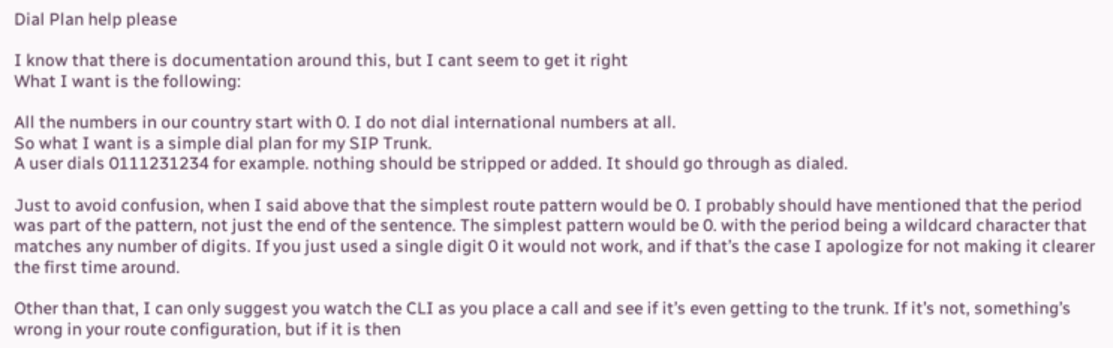Dial Plan help please

I know that there is documentation around this, but I cant seem to get it right
What I want is the following:

All the numbers in our country start with 0. I do not dial international numbers at all.
So what I want is a simple dial plan for my SIP Trunk.
A user dials 0111231234 for example. nothing should be stripped or added. It should go through as dialed.

Just to avoid confusion, when I said above that the simplest route pattern would be 0. I probably should have mentioned that the period was part of the pattern, not just the end of the sentence. The simplest pattern would be 0. with the period being a wildcard character that matches any number of digits. If you just used a single digit 0 it would not work, and if that’s the case I apologize for not making it clearer the first time around.

Other than that, I can only suggest you watch the CLI as you place a call and see if it’s even getting to the trunk. If it’s not, something’s wrong in your route configuration, but if it is then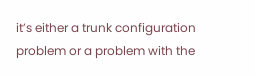it’s either a trunk configuration problem or a problem with the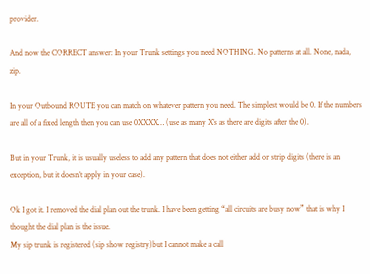provider.

And now the CORRECT answer: In your Trunk settings you need NOTHING. No patterns at all. None, nada, zip.

In your Outbound ROUTE you can match on whatever pattern you need. The simplest would be 0. If the numbers are all of a fixed length then you can use 0XXXX… (use as many X’s as there are digits after the 0).

But in your Trunk, it is usually useless to add any pattern that does not either add or strip digits (there is an exception, but it doesn’t apply in your case).

Ok I got it. I removed the dial plan out the trunk. I have been getting “all circuits are busy now” that is why I thought the dial plan is the issue.
My sip trunk is registered (sip show registry)but I cannot make a call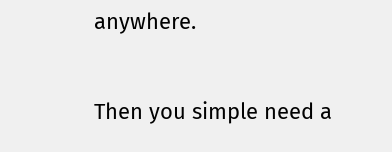anywhere.

Then you simple need a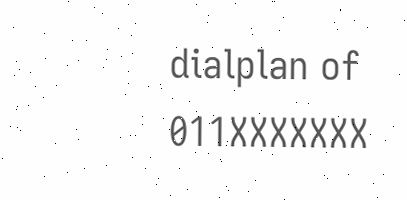dialplan of 011XXXXXXX